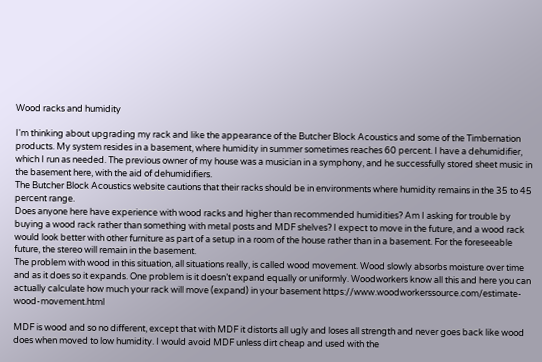Wood racks and humidity

I'm thinking about upgrading my rack and like the appearance of the Butcher Block Acoustics and some of the Timbernation products. My system resides in a basement, where humidity in summer sometimes reaches 60 percent. I have a dehumidifier, which I run as needed. The previous owner of my house was a musician in a symphony, and he successfully stored sheet music in the basement here, with the aid of dehumidifiers.
The Butcher Block Acoustics website cautions that their racks should be in environments where humidity remains in the 35 to 45 percent range.
Does anyone here have experience with wood racks and higher than recommended humidities? Am I asking for trouble by buying a wood rack rather than something with metal posts and MDF shelves? I expect to move in the future, and a wood rack would look better with other furniture as part of a setup in a room of the house rather than in a basement. For the foreseeable future, the stereo will remain in the basement.
The problem with wood in this situation, all situations really, is called wood movement. Wood slowly absorbs moisture over time and as it does so it expands. One problem is it doesn’t expand equally or uniformly. Woodworkers know all this and here you can actually calculate how much your rack will move (expand) in your basement https://www.woodworkerssource.com/estimate-wood-movement.html

MDF is wood and so no different, except that with MDF it distorts all ugly and loses all strength and never goes back like wood does when moved to low humidity. I would avoid MDF unless dirt cheap and used with the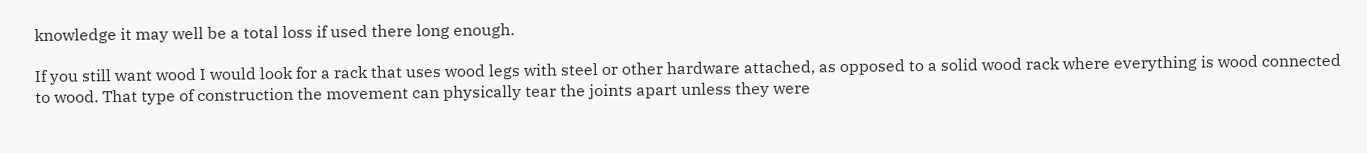knowledge it may well be a total loss if used there long enough.

If you still want wood I would look for a rack that uses wood legs with steel or other hardware attached, as opposed to a solid wood rack where everything is wood connected to wood. That type of construction the movement can physically tear the joints apart unless they were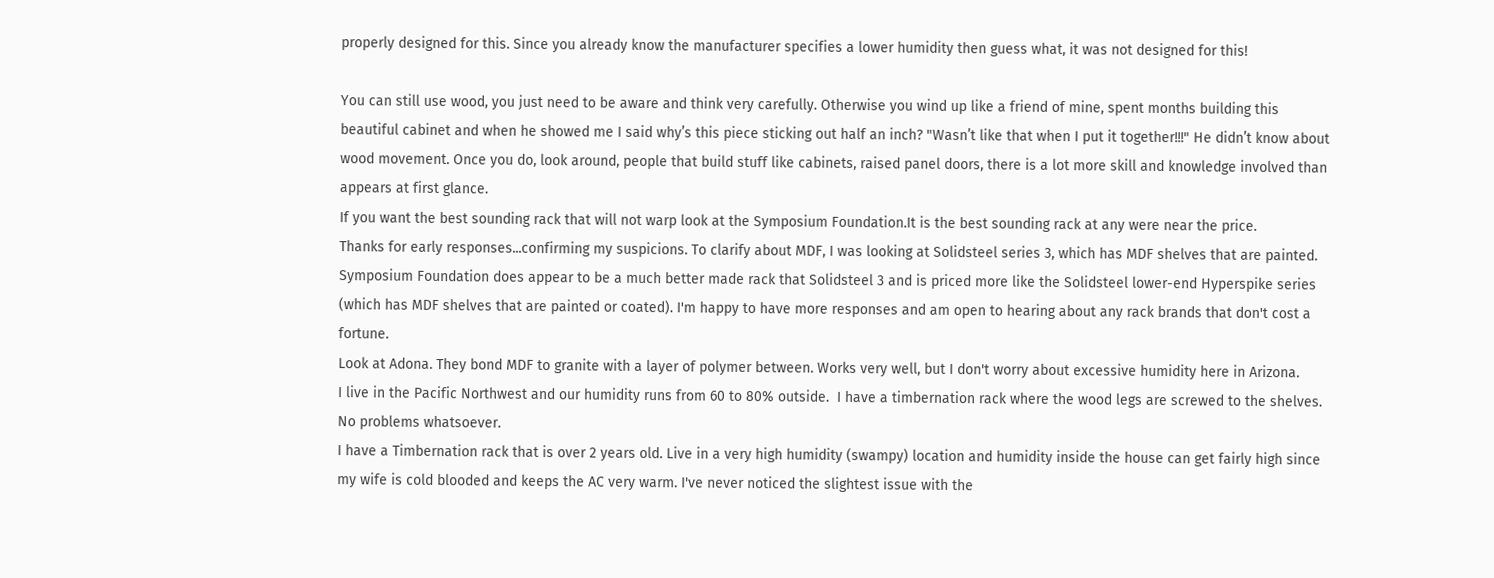properly designed for this. Since you already know the manufacturer specifies a lower humidity then guess what, it was not designed for this!

You can still use wood, you just need to be aware and think very carefully. Otherwise you wind up like a friend of mine, spent months building this beautiful cabinet and when he showed me I said why’s this piece sticking out half an inch? "Wasn’t like that when I put it together!!!" He didn’t know about wood movement. Once you do, look around, people that build stuff like cabinets, raised panel doors, there is a lot more skill and knowledge involved than appears at first glance.
If you want the best sounding rack that will not warp look at the Symposium Foundation.It is the best sounding rack at any were near the price.
Thanks for early responses...confirming my suspicions. To clarify about MDF, I was looking at Solidsteel series 3, which has MDF shelves that are painted. Symposium Foundation does appear to be a much better made rack that Solidsteel 3 and is priced more like the Solidsteel lower-end Hyperspike series (which has MDF shelves that are painted or coated). I'm happy to have more responses and am open to hearing about any rack brands that don't cost a fortune.
Look at Adona. They bond MDF to granite with a layer of polymer between. Works very well, but I don't worry about excessive humidity here in Arizona.
I live in the Pacific Northwest and our humidity runs from 60 to 80% outside.  I have a timbernation rack where the wood legs are screwed to the shelves.  No problems whatsoever.
I have a Timbernation rack that is over 2 years old. Live in a very high humidity (swampy) location and humidity inside the house can get fairly high since my wife is cold blooded and keeps the AC very warm. I've never noticed the slightest issue with the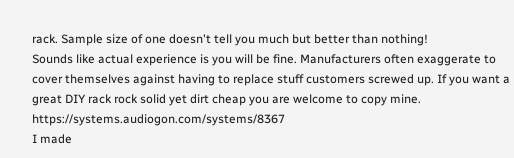rack. Sample size of one doesn't tell you much but better than nothing!
Sounds like actual experience is you will be fine. Manufacturers often exaggerate to cover themselves against having to replace stuff customers screwed up. If you want a great DIY rack rock solid yet dirt cheap you are welcome to copy mine. https://systems.audiogon.com/systems/8367
I made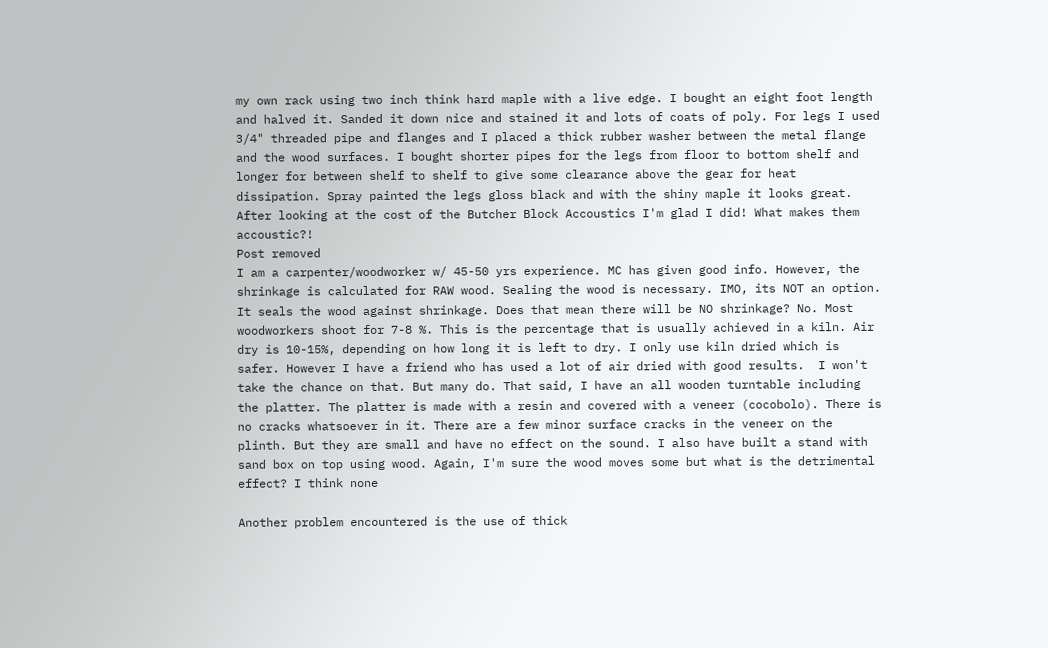my own rack using two inch think hard maple with a live edge. I bought an eight foot length and halved it. Sanded it down nice and stained it and lots of coats of poly. For legs I used 3/4" threaded pipe and flanges and I placed a thick rubber washer between the metal flange and the wood surfaces. I bought shorter pipes for the legs from floor to bottom shelf and longer for between shelf to shelf to give some clearance above the gear for heat dissipation. Spray painted the legs gloss black and with the shiny maple it looks great. After looking at the cost of the Butcher Block Accoustics I'm glad I did! What makes them accoustic?!
Post removed
I am a carpenter/woodworker w/ 45-50 yrs experience. MC has given good info. However, the shrinkage is calculated for RAW wood. Sealing the wood is necessary. IMO, its NOT an option. It seals the wood against shrinkage. Does that mean there will be NO shrinkage? No. Most woodworkers shoot for 7-8 %. This is the percentage that is usually achieved in a kiln. Air dry is 10-15%, depending on how long it is left to dry. I only use kiln dried which is safer. However I have a friend who has used a lot of air dried with good results.  I won't take the chance on that. But many do. That said, I have an all wooden turntable including the platter. The platter is made with a resin and covered with a veneer (cocobolo). There is no cracks whatsoever in it. There are a few minor surface cracks in the veneer on the plinth. But they are small and have no effect on the sound. I also have built a stand with sand box on top using wood. Again, I'm sure the wood moves some but what is the detrimental effect? I think none

Another problem encountered is the use of thick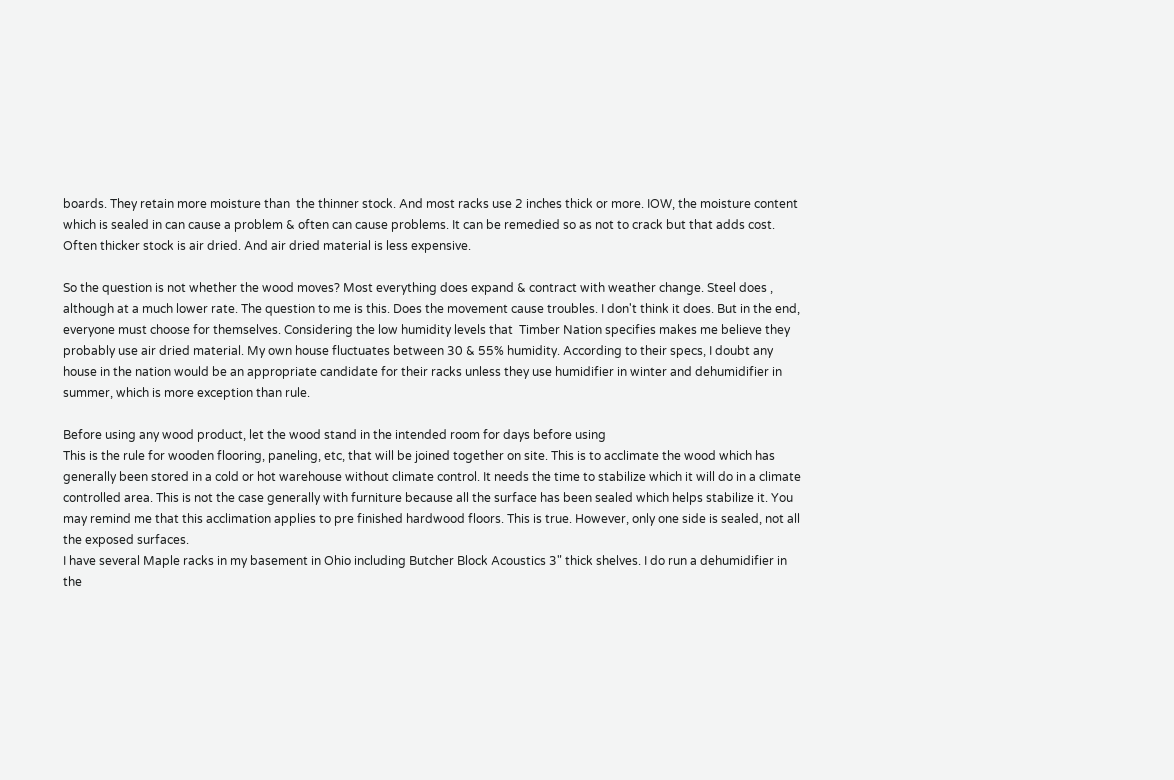boards. They retain more moisture than  the thinner stock. And most racks use 2 inches thick or more. IOW, the moisture content which is sealed in can cause a problem & often can cause problems. It can be remedied so as not to crack but that adds cost. Often thicker stock is air dried. And air dried material is less expensive.

So the question is not whether the wood moves? Most everything does expand & contract with weather change. Steel does , although at a much lower rate. The question to me is this. Does the movement cause troubles. I don't think it does. But in the end, everyone must choose for themselves. Considering the low humidity levels that  Timber Nation specifies makes me believe they probably use air dried material. My own house fluctuates between 30 & 55% humidity. According to their specs, I doubt any house in the nation would be an appropriate candidate for their racks unless they use humidifier in winter and dehumidifier in summer, which is more exception than rule.

Before using any wood product, let the wood stand in the intended room for days before using
This is the rule for wooden flooring, paneling, etc, that will be joined together on site. This is to acclimate the wood which has generally been stored in a cold or hot warehouse without climate control. It needs the time to stabilize which it will do in a climate controlled area. This is not the case generally with furniture because all the surface has been sealed which helps stabilize it. You may remind me that this acclimation applies to pre finished hardwood floors. This is true. However, only one side is sealed, not all the exposed surfaces.
I have several Maple racks in my basement in Ohio including Butcher Block Acoustics 3" thick shelves. I do run a dehumidifier in the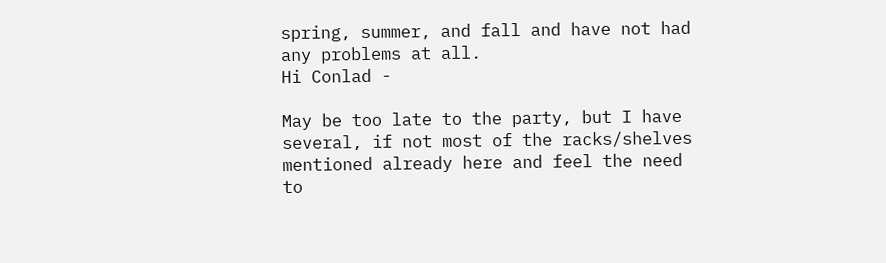spring, summer, and fall and have not had any problems at all.
Hi Conlad -

May be too late to the party, but I have several, if not most of the racks/shelves mentioned already here and feel the need to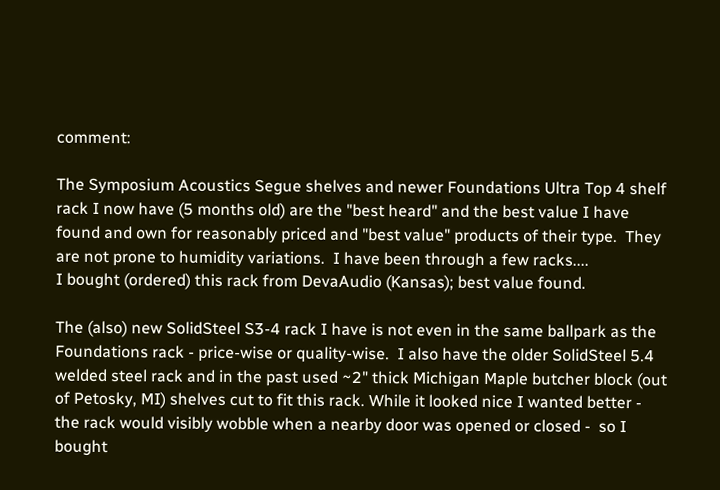comment:

The Symposium Acoustics Segue shelves and newer Foundations Ultra Top 4 shelf rack I now have (5 months old) are the "best heard" and the best value I have found and own for reasonably priced and "best value" products of their type.  They are not prone to humidity variations.  I have been through a few racks....
I bought (ordered) this rack from DevaAudio (Kansas); best value found.

The (also) new SolidSteel S3-4 rack I have is not even in the same ballpark as the Foundations rack - price-wise or quality-wise.  I also have the older SolidSteel 5.4 welded steel rack and in the past used ~2" thick Michigan Maple butcher block (out of Petosky, MI) shelves cut to fit this rack. While it looked nice I wanted better - the rack would visibly wobble when a nearby door was opened or closed -  so I bought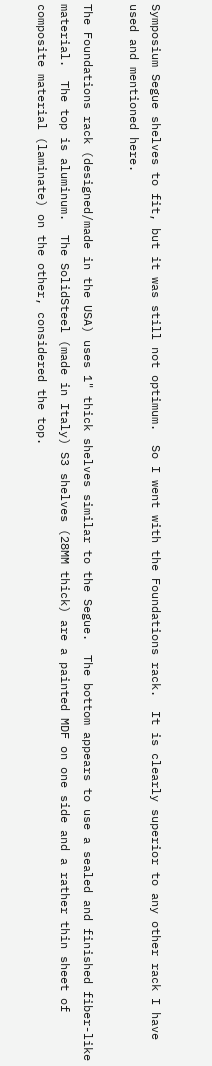Symposium Segue shelves to fit, but it was still not optimum.  So I went with the Foundations rack.  It is clearly superior to any other rack I have used and mentioned here.

The Foundations rack (designed/made in the USA) uses 1" thick shelves similar to the Segue.  The bottom appears to use a sealed and finished fiber-like material.  The top is aluminum.  The SolidSteel (made in Italy) S3 shelves (28MM thick) are a painted MDF on one side and a rather thin sheet of composite material (laminate) on the other, considered the top.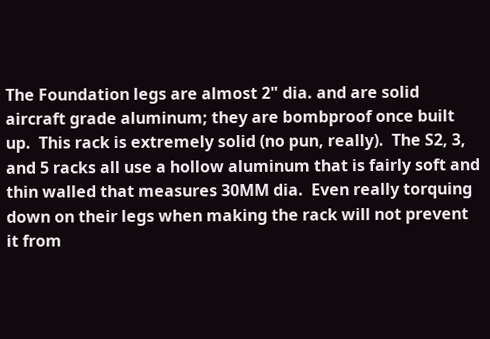The Foundation legs are almost 2" dia. and are solid aircraft grade aluminum; they are bombproof once built up.  This rack is extremely solid (no pun, really).  The S2, 3, and 5 racks all use a hollow aluminum that is fairly soft and thin walled that measures 30MM dia.  Even really torquing down on their legs when making the rack will not prevent it from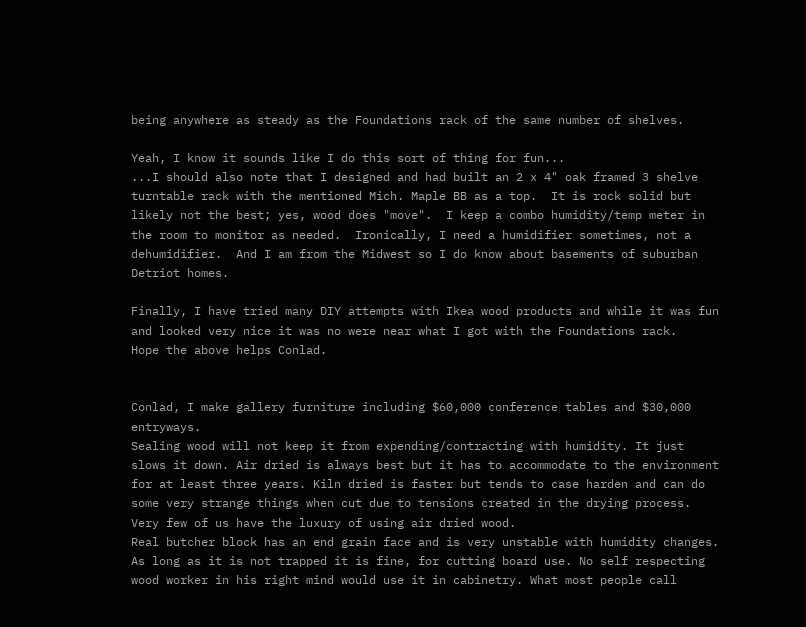being anywhere as steady as the Foundations rack of the same number of shelves.

Yeah, I know it sounds like I do this sort of thing for fun...
...I should also note that I designed and had built an 2 x 4" oak framed 3 shelve turntable rack with the mentioned Mich. Maple BB as a top.  It is rock solid but likely not the best; yes, wood does "move".  I keep a combo humidity/temp meter in the room to monitor as needed.  Ironically, I need a humidifier sometimes, not a dehumidifier.  And I am from the Midwest so I do know about basements of suburban Detriot homes.

Finally, I have tried many DIY attempts with Ikea wood products and while it was fun and looked very nice it was no were near what I got with the Foundations rack.
Hope the above helps Conlad.


Conlad, I make gallery furniture including $60,000 conference tables and $30,000 entryways.
Sealing wood will not keep it from expending/contracting with humidity. It just slows it down. Air dried is always best but it has to accommodate to the environment for at least three years. Kiln dried is faster but tends to case harden and can do some very strange things when cut due to tensions created in the drying process. Very few of us have the luxury of using air dried wood.
Real butcher block has an end grain face and is very unstable with humidity changes. As long as it is not trapped it is fine, for cutting board use. No self respecting wood worker in his right mind would use it in cabinetry. What most people call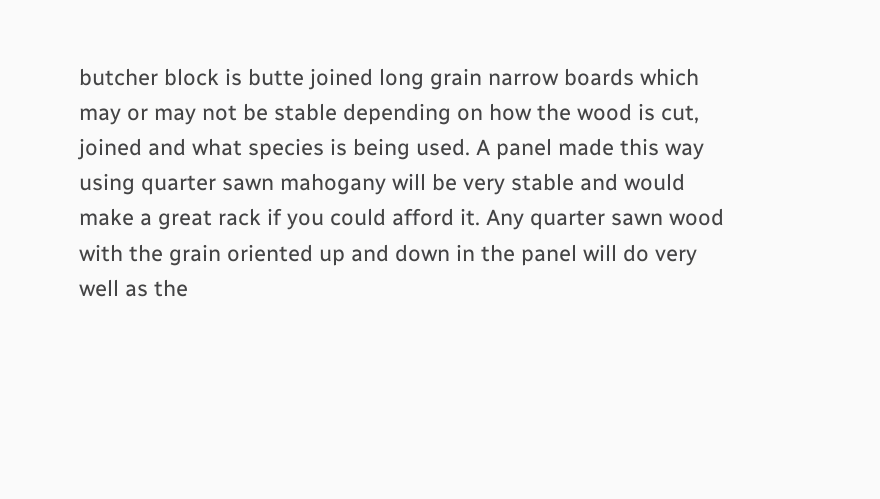butcher block is butte joined long grain narrow boards which may or may not be stable depending on how the wood is cut, joined and what species is being used. A panel made this way using quarter sawn mahogany will be very stable and would make a great rack if you could afford it. Any quarter sawn wood with the grain oriented up and down in the panel will do very well as the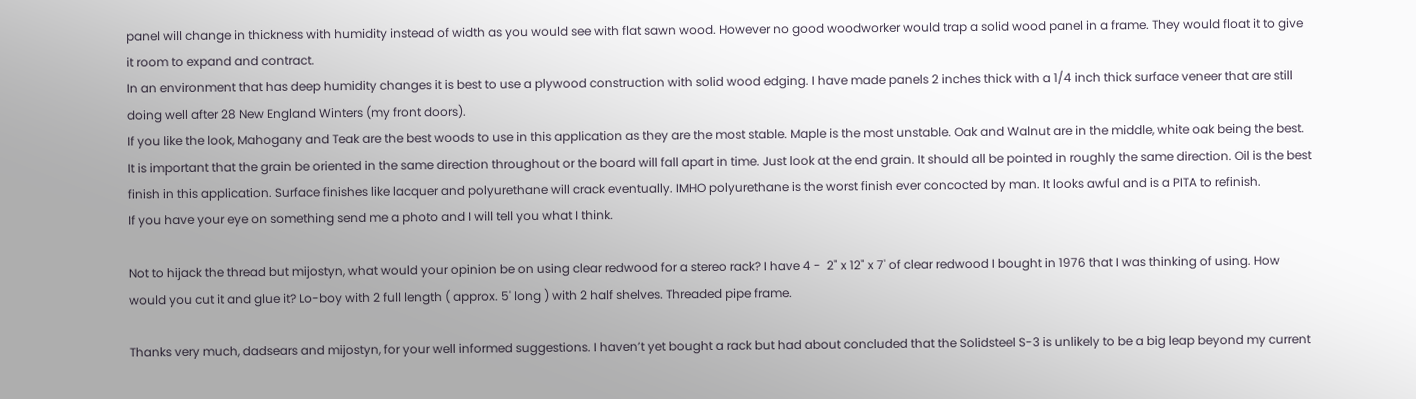panel will change in thickness with humidity instead of width as you would see with flat sawn wood. However no good woodworker would trap a solid wood panel in a frame. They would float it to give it room to expand and contract.
In an environment that has deep humidity changes it is best to use a plywood construction with solid wood edging. I have made panels 2 inches thick with a 1/4 inch thick surface veneer that are still doing well after 28 New England Winters (my front doors).
If you like the look, Mahogany and Teak are the best woods to use in this application as they are the most stable. Maple is the most unstable. Oak and Walnut are in the middle, white oak being the best. It is important that the grain be oriented in the same direction throughout or the board will fall apart in time. Just look at the end grain. It should all be pointed in roughly the same direction. Oil is the best finish in this application. Surface finishes like lacquer and polyurethane will crack eventually. IMHO polyurethane is the worst finish ever concocted by man. It looks awful and is a PITA to refinish.
If you have your eye on something send me a photo and I will tell you what I think.

Not to hijack the thread but mijostyn, what would your opinion be on using clear redwood for a stereo rack? I have 4 -  2" x 12" x 7' of clear redwood I bought in 1976 that I was thinking of using. How would you cut it and glue it? Lo-boy with 2 full length ( approx. 5' long ) with 2 half shelves. Threaded pipe frame.

Thanks very much, dadsears and mijostyn, for your well informed suggestions. I haven’t yet bought a rack but had about concluded that the Solidsteel S-3 is unlikely to be a big leap beyond my current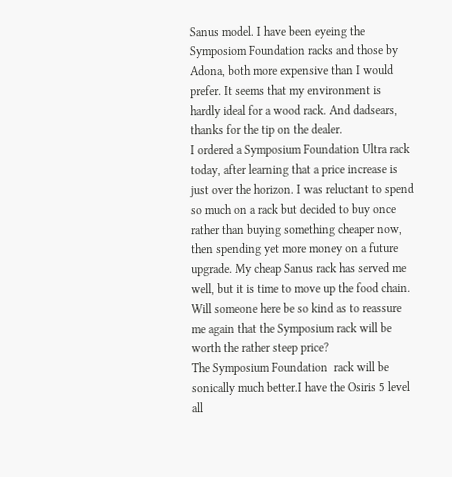Sanus model. I have been eyeing the Symposiom Foundation racks and those by Adona, both more expensive than I would prefer. It seems that my environment is hardly ideal for a wood rack. And dadsears, thanks for the tip on the dealer.
I ordered a Symposium Foundation Ultra rack today, after learning that a price increase is just over the horizon. I was reluctant to spend so much on a rack but decided to buy once rather than buying something cheaper now, then spending yet more money on a future upgrade. My cheap Sanus rack has served me well, but it is time to move up the food chain. Will someone here be so kind as to reassure me again that the Symposium rack will be worth the rather steep price?
The Symposium Foundation  rack will be sonically much better.I have the Osiris 5 level all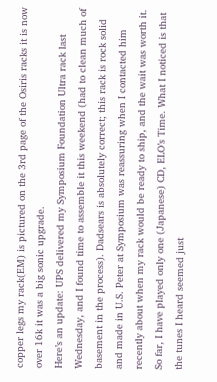copper legs my rack(EM) is pictured on the 3rd page of the Osiris racks it is now over 16k it was a big sonic upgrade.
Here’s an update: UPS delivered my Symposium Foundation Ultra rack last Wednesday, and I found time to assemble it this weekend (had to clean much of basement in the process). Dadsears is absolutely correct; this rack is rock solid and made in U.S. Peter at Symposium was reassuring when I contacted him recently about when my rack would be ready to ship, and the wait was worth it. So far, I have played only one (Japanese) CD, ELO’s Time. What I noticed is that the tunes I heard seemed just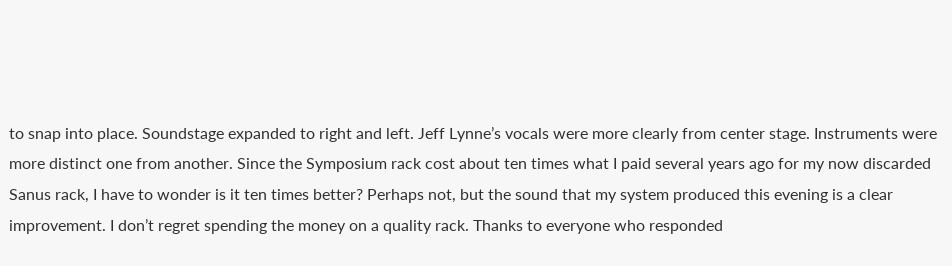to snap into place. Soundstage expanded to right and left. Jeff Lynne’s vocals were more clearly from center stage. Instruments were more distinct one from another. Since the Symposium rack cost about ten times what I paid several years ago for my now discarded Sanus rack, I have to wonder is it ten times better? Perhaps not, but the sound that my system produced this evening is a clear improvement. I don’t regret spending the money on a quality rack. Thanks to everyone who responded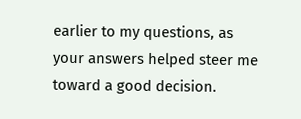earlier to my questions, as your answers helped steer me toward a good decision.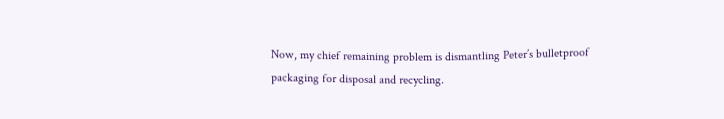Now, my chief remaining problem is dismantling Peter’s bulletproof packaging for disposal and recycling.